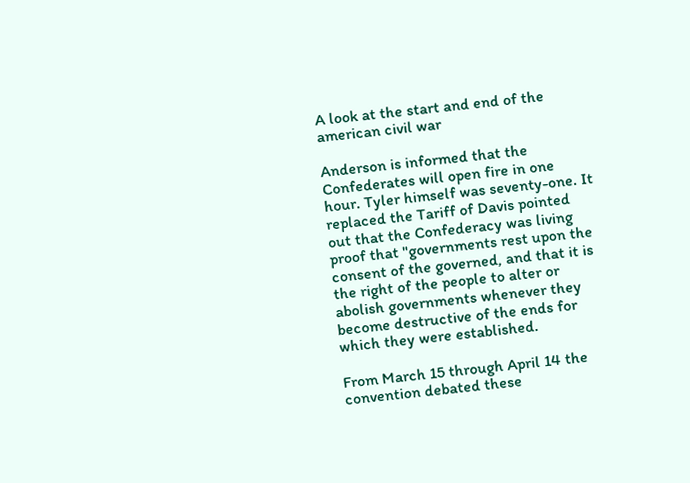A look at the start and end of the american civil war

Anderson is informed that the Confederates will open fire in one hour. Tyler himself was seventy-one. It replaced the Tariff of Davis pointed out that the Confederacy was living proof that "governments rest upon the consent of the governed, and that it is the right of the people to alter or abolish governments whenever they become destructive of the ends for which they were established.

From March 15 through April 14 the convention debated these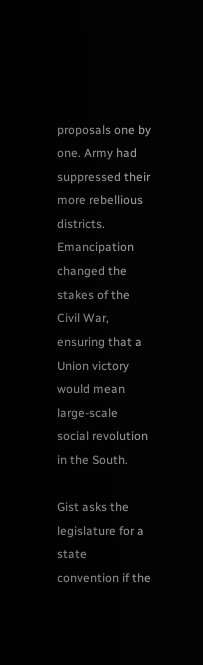proposals one by one. Army had suppressed their more rebellious districts. Emancipation changed the stakes of the Civil War, ensuring that a Union victory would mean large-scale social revolution in the South.

Gist asks the legislature for a state convention if the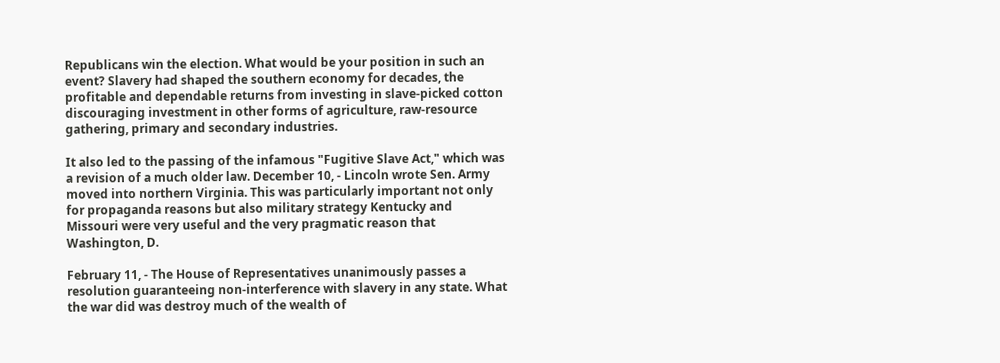Republicans win the election. What would be your position in such an event? Slavery had shaped the southern economy for decades, the profitable and dependable returns from investing in slave-picked cotton discouraging investment in other forms of agriculture, raw-resource gathering, primary and secondary industries.

It also led to the passing of the infamous "Fugitive Slave Act," which was a revision of a much older law. December 10, - Lincoln wrote Sen. Army moved into northern Virginia. This was particularly important not only for propaganda reasons but also military strategy Kentucky and Missouri were very useful and the very pragmatic reason that Washington, D.

February 11, - The House of Representatives unanimously passes a resolution guaranteeing non-interference with slavery in any state. What the war did was destroy much of the wealth of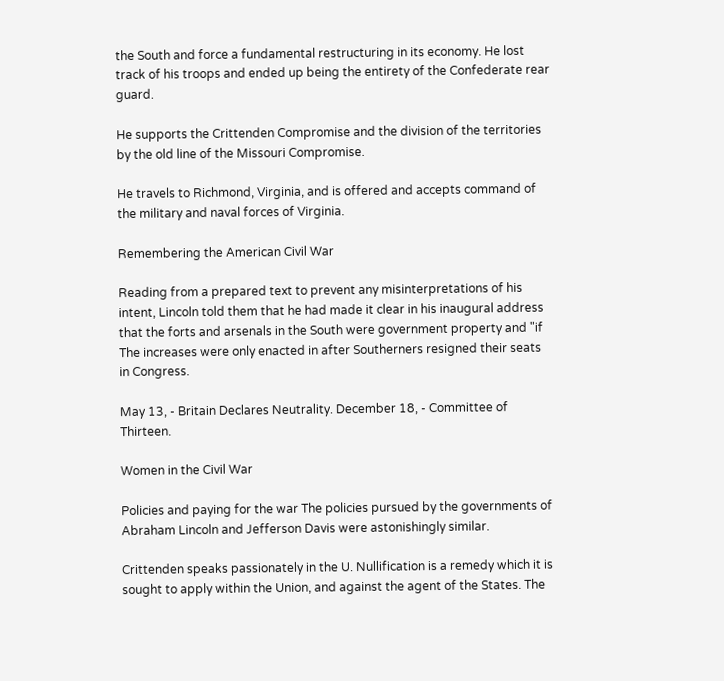the South and force a fundamental restructuring in its economy. He lost track of his troops and ended up being the entirety of the Confederate rear guard.

He supports the Crittenden Compromise and the division of the territories by the old line of the Missouri Compromise.

He travels to Richmond, Virginia, and is offered and accepts command of the military and naval forces of Virginia.

Remembering the American Civil War

Reading from a prepared text to prevent any misinterpretations of his intent, Lincoln told them that he had made it clear in his inaugural address that the forts and arsenals in the South were government property and "if The increases were only enacted in after Southerners resigned their seats in Congress.

May 13, - Britain Declares Neutrality. December 18, - Committee of Thirteen.

Women in the Civil War

Policies and paying for the war The policies pursued by the governments of Abraham Lincoln and Jefferson Davis were astonishingly similar.

Crittenden speaks passionately in the U. Nullification is a remedy which it is sought to apply within the Union, and against the agent of the States. The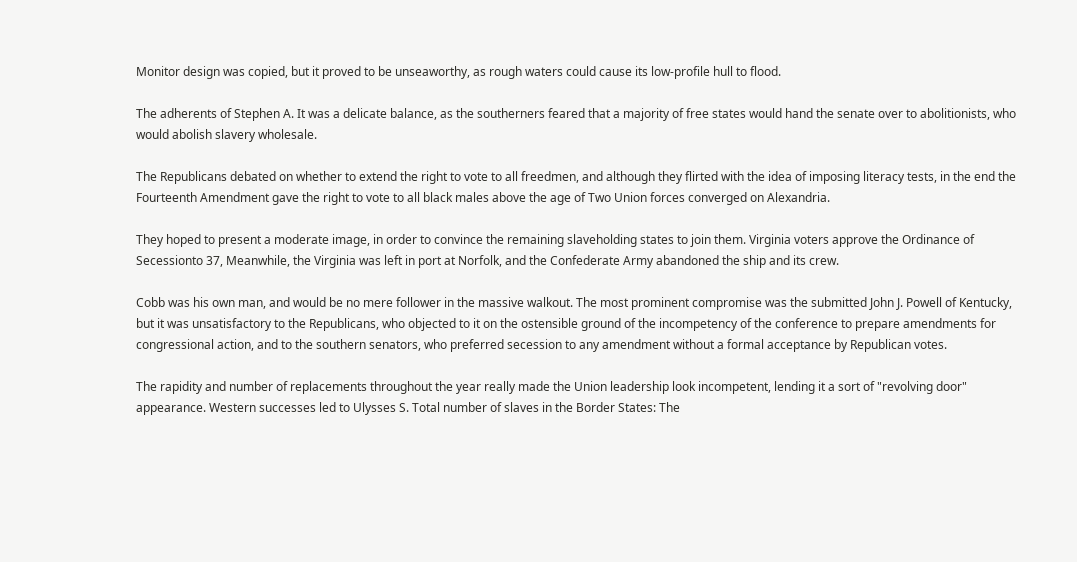Monitor design was copied, but it proved to be unseaworthy, as rough waters could cause its low-profile hull to flood.

The adherents of Stephen A. It was a delicate balance, as the southerners feared that a majority of free states would hand the senate over to abolitionists, who would abolish slavery wholesale.

The Republicans debated on whether to extend the right to vote to all freedmen, and although they flirted with the idea of imposing literacy tests, in the end the Fourteenth Amendment gave the right to vote to all black males above the age of Two Union forces converged on Alexandria.

They hoped to present a moderate image, in order to convince the remaining slaveholding states to join them. Virginia voters approve the Ordinance of Secessionto 37, Meanwhile, the Virginia was left in port at Norfolk, and the Confederate Army abandoned the ship and its crew.

Cobb was his own man, and would be no mere follower in the massive walkout. The most prominent compromise was the submitted John J. Powell of Kentucky, but it was unsatisfactory to the Republicans, who objected to it on the ostensible ground of the incompetency of the conference to prepare amendments for congressional action, and to the southern senators, who preferred secession to any amendment without a formal acceptance by Republican votes.

The rapidity and number of replacements throughout the year really made the Union leadership look incompetent, lending it a sort of "revolving door" appearance. Western successes led to Ulysses S. Total number of slaves in the Border States: The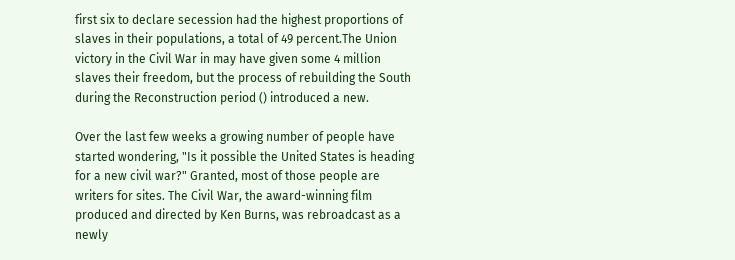first six to declare secession had the highest proportions of slaves in their populations, a total of 49 percent.The Union victory in the Civil War in may have given some 4 million slaves their freedom, but the process of rebuilding the South during the Reconstruction period () introduced a new.

Over the last few weeks a growing number of people have started wondering, "Is it possible the United States is heading for a new civil war?" Granted, most of those people are writers for sites. The Civil War, the award-winning film produced and directed by Ken Burns, was rebroadcast as a newly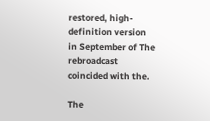restored, high-definition version in September of The rebroadcast coincided with the.

The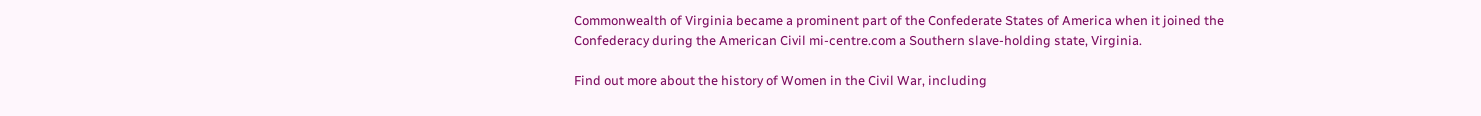Commonwealth of Virginia became a prominent part of the Confederate States of America when it joined the Confederacy during the American Civil mi-centre.com a Southern slave-holding state, Virginia.

Find out more about the history of Women in the Civil War, including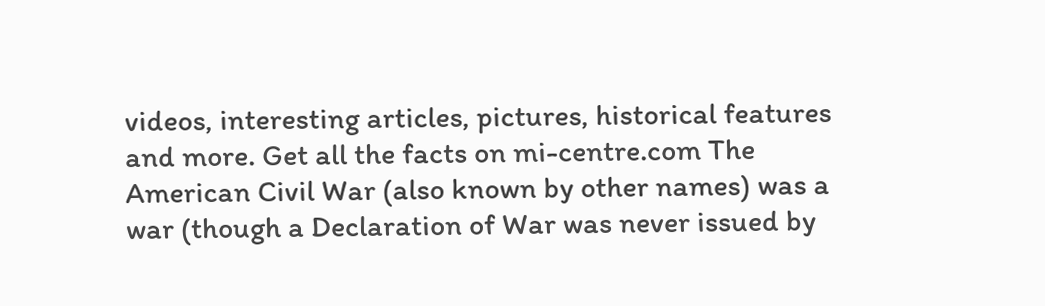videos, interesting articles, pictures, historical features and more. Get all the facts on mi-centre.com The American Civil War (also known by other names) was a war (though a Declaration of War was never issued by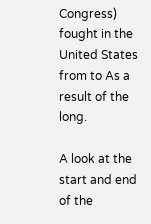Congress) fought in the United States from to As a result of the long.

A look at the start and end of the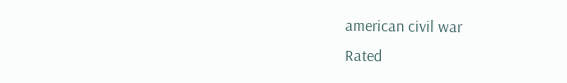american civil war
Rated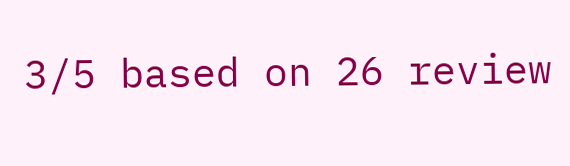3/5 based on 26 review